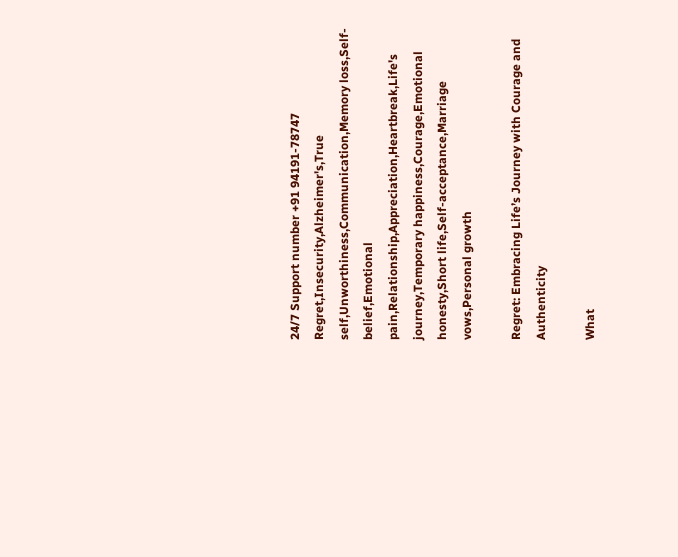24/7 Support number +91 94191-78747
Regret,Insecurity,Alzheimer's,True self,Unworthiness,Communication,Memory loss,Self-belief,Emotional pain,Relationship,Appreciation,Heartbreak,Life's journey,Temporary happiness,Courage,Emotional honesty,Short life,Self-acceptance,Marriage vows,Personal growth

Regret: Embracing Life’s Journey with Courage and Authenticity

What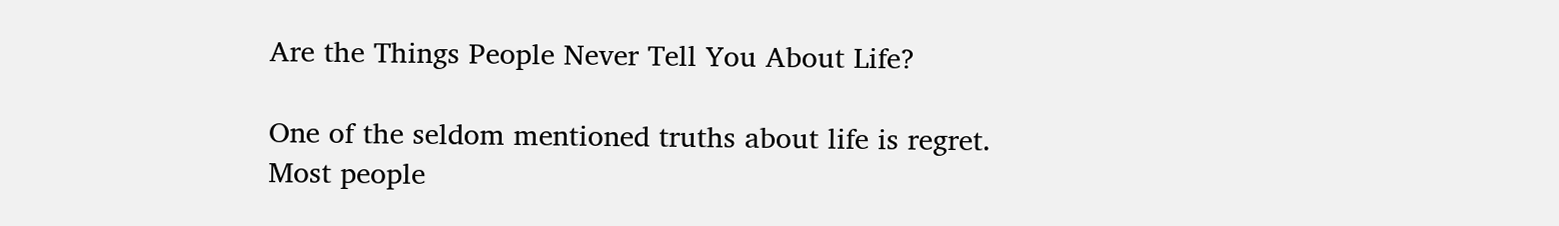Are the Things People Never Tell You About Life?

One of the seldom mentioned truths about life is regret. Most people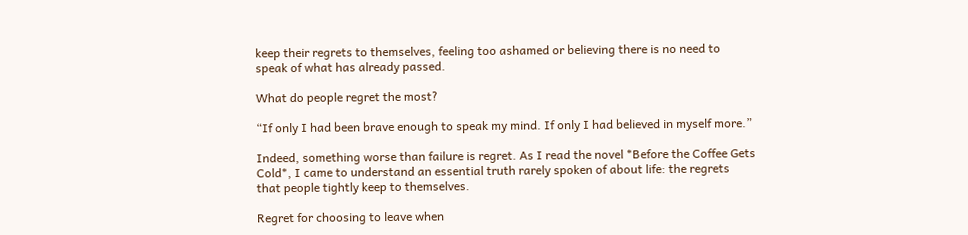keep their regrets to themselves, feeling too ashamed or believing there is no need to speak of what has already passed.

What do people regret the most?

“If only I had been brave enough to speak my mind. If only I had believed in myself more.”

Indeed, something worse than failure is regret. As I read the novel *Before the Coffee Gets Cold*, I came to understand an essential truth rarely spoken of about life: the regrets that people tightly keep to themselves.

Regret for choosing to leave when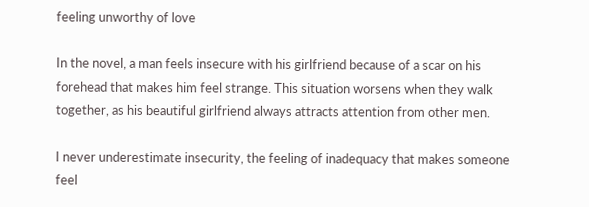feeling unworthy of love

In the novel, a man feels insecure with his girlfriend because of a scar on his forehead that makes him feel strange. This situation worsens when they walk together, as his beautiful girlfriend always attracts attention from other men.

I never underestimate insecurity, the feeling of inadequacy that makes someone feel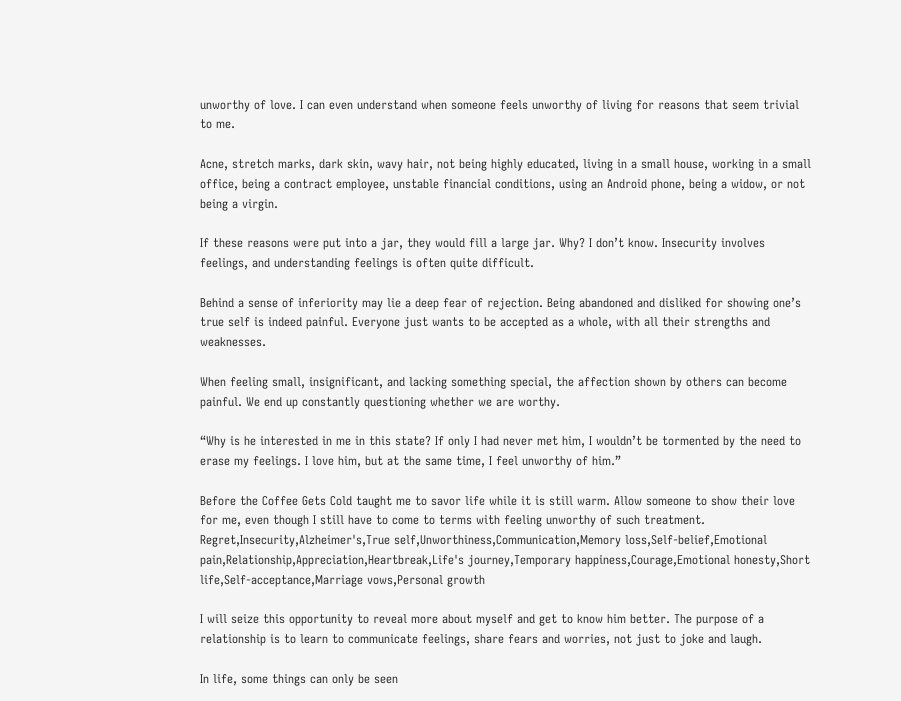unworthy of love. I can even understand when someone feels unworthy of living for reasons that seem trivial to me.

Acne, stretch marks, dark skin, wavy hair, not being highly educated, living in a small house, working in a small office, being a contract employee, unstable financial conditions, using an Android phone, being a widow, or not being a virgin.

If these reasons were put into a jar, they would fill a large jar. Why? I don’t know. Insecurity involves feelings, and understanding feelings is often quite difficult.

Behind a sense of inferiority may lie a deep fear of rejection. Being abandoned and disliked for showing one’s true self is indeed painful. Everyone just wants to be accepted as a whole, with all their strengths and weaknesses.

When feeling small, insignificant, and lacking something special, the affection shown by others can become painful. We end up constantly questioning whether we are worthy.

“Why is he interested in me in this state? If only I had never met him, I wouldn’t be tormented by the need to erase my feelings. I love him, but at the same time, I feel unworthy of him.”

Before the Coffee Gets Cold taught me to savor life while it is still warm. Allow someone to show their love for me, even though I still have to come to terms with feeling unworthy of such treatment.
Regret,Insecurity,Alzheimer's,True self,Unworthiness,Communication,Memory loss,Self-belief,Emotional pain,Relationship,Appreciation,Heartbreak,Life's journey,Temporary happiness,Courage,Emotional honesty,Short life,Self-acceptance,Marriage vows,Personal growth

I will seize this opportunity to reveal more about myself and get to know him better. The purpose of a relationship is to learn to communicate feelings, share fears and worries, not just to joke and laugh.

In life, some things can only be seen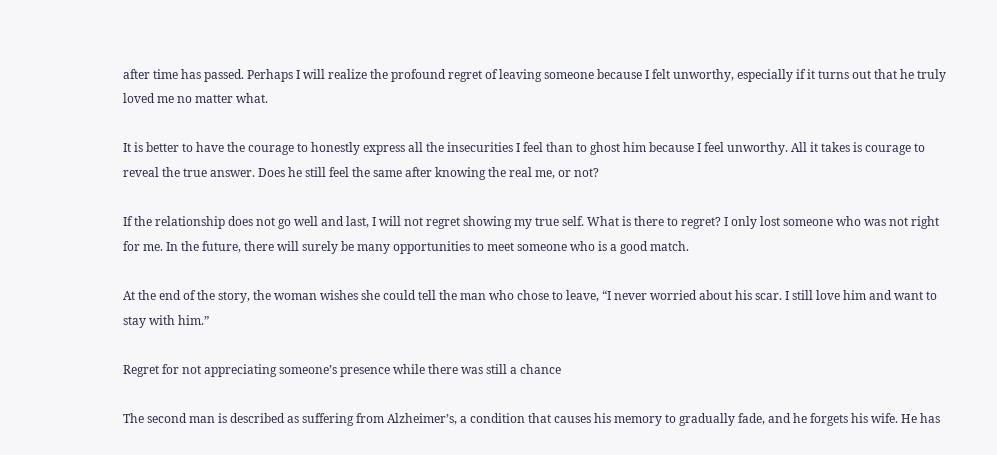after time has passed. Perhaps I will realize the profound regret of leaving someone because I felt unworthy, especially if it turns out that he truly loved me no matter what.

It is better to have the courage to honestly express all the insecurities I feel than to ghost him because I feel unworthy. All it takes is courage to reveal the true answer. Does he still feel the same after knowing the real me, or not?

If the relationship does not go well and last, I will not regret showing my true self. What is there to regret? I only lost someone who was not right for me. In the future, there will surely be many opportunities to meet someone who is a good match.

At the end of the story, the woman wishes she could tell the man who chose to leave, “I never worried about his scar. I still love him and want to stay with him.”

Regret for not appreciating someone’s presence while there was still a chance

The second man is described as suffering from Alzheimer’s, a condition that causes his memory to gradually fade, and he forgets his wife. He has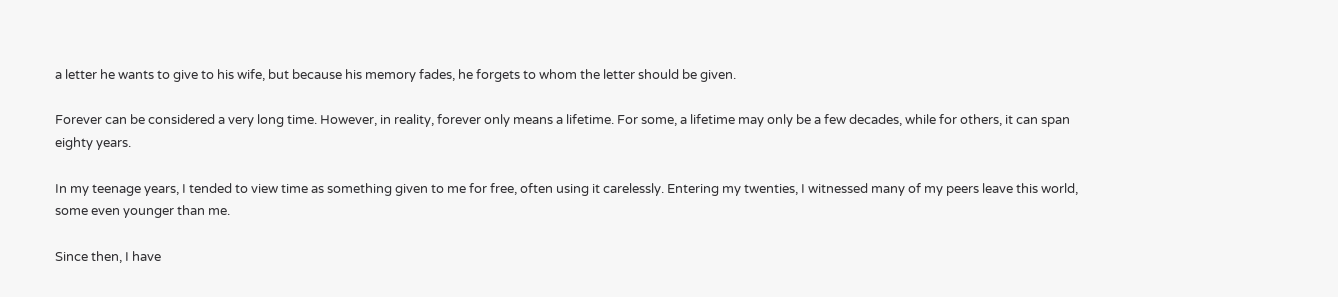a letter he wants to give to his wife, but because his memory fades, he forgets to whom the letter should be given.

Forever can be considered a very long time. However, in reality, forever only means a lifetime. For some, a lifetime may only be a few decades, while for others, it can span eighty years.

In my teenage years, I tended to view time as something given to me for free, often using it carelessly. Entering my twenties, I witnessed many of my peers leave this world, some even younger than me.

Since then, I have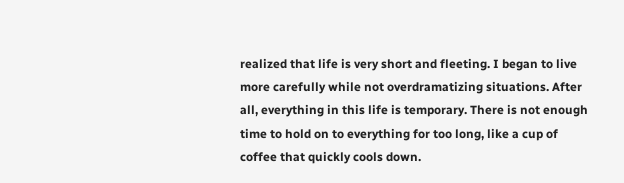realized that life is very short and fleeting. I began to live more carefully while not overdramatizing situations. After all, everything in this life is temporary. There is not enough time to hold on to everything for too long, like a cup of coffee that quickly cools down.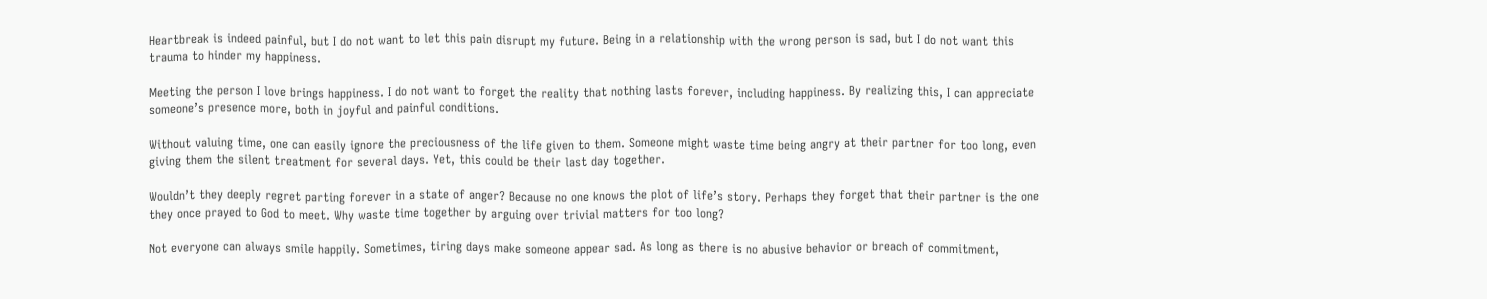Heartbreak is indeed painful, but I do not want to let this pain disrupt my future. Being in a relationship with the wrong person is sad, but I do not want this trauma to hinder my happiness.

Meeting the person I love brings happiness. I do not want to forget the reality that nothing lasts forever, including happiness. By realizing this, I can appreciate someone’s presence more, both in joyful and painful conditions.

Without valuing time, one can easily ignore the preciousness of the life given to them. Someone might waste time being angry at their partner for too long, even giving them the silent treatment for several days. Yet, this could be their last day together.

Wouldn’t they deeply regret parting forever in a state of anger? Because no one knows the plot of life’s story. Perhaps they forget that their partner is the one they once prayed to God to meet. Why waste time together by arguing over trivial matters for too long?

Not everyone can always smile happily. Sometimes, tiring days make someone appear sad. As long as there is no abusive behavior or breach of commitment,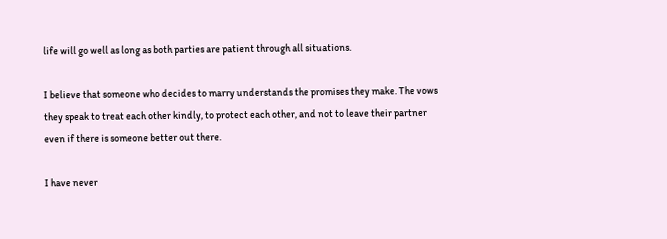life will go well as long as both parties are patient through all situations.

I believe that someone who decides to marry understands the promises they make. The vows they speak to treat each other kindly, to protect each other, and not to leave their partner even if there is someone better out there.

I have never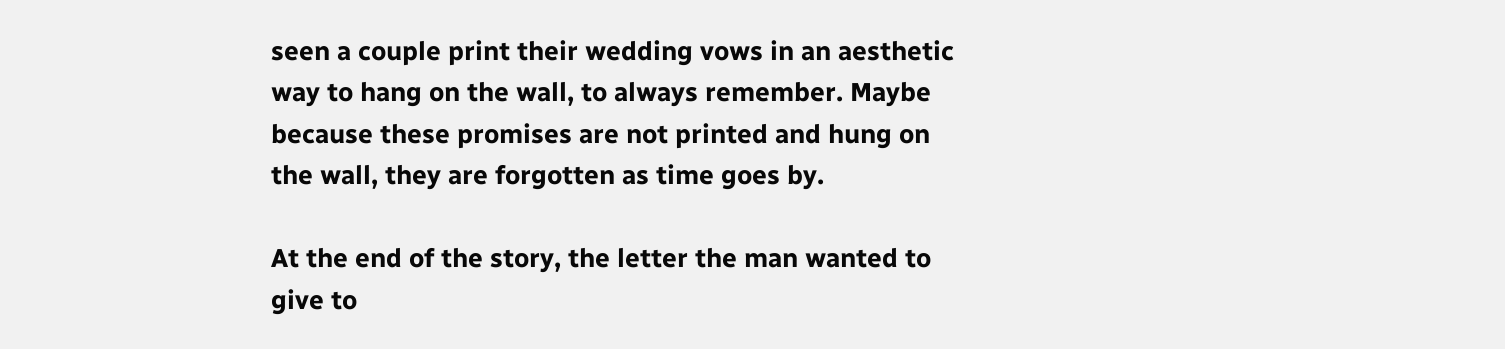seen a couple print their wedding vows in an aesthetic way to hang on the wall, to always remember. Maybe because these promises are not printed and hung on the wall, they are forgotten as time goes by.

At the end of the story, the letter the man wanted to give to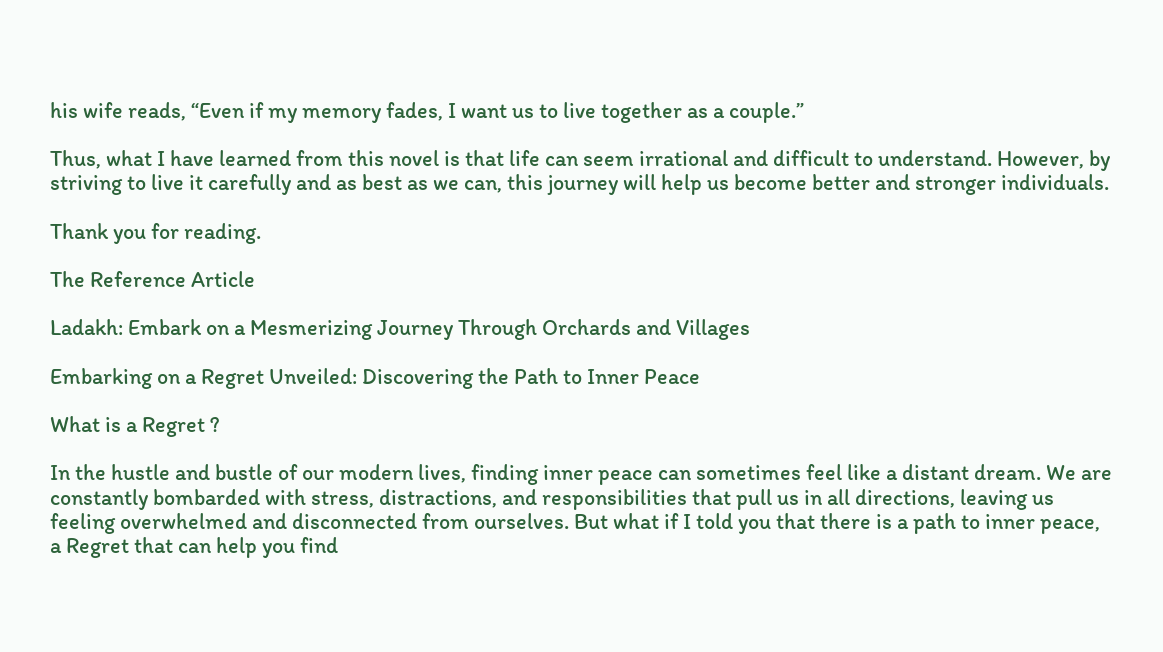his wife reads, “Even if my memory fades, I want us to live together as a couple.”

Thus, what I have learned from this novel is that life can seem irrational and difficult to understand. However, by striving to live it carefully and as best as we can, this journey will help us become better and stronger individuals.

Thank you for reading.

The Reference Article

Ladakh: Embark on a Mesmerizing Journey Through Orchards and Villages

Embarking on a Regret Unveiled: Discovering the Path to Inner Peace

What is a Regret ?

In the hustle and bustle of our modern lives, finding inner peace can sometimes feel like a distant dream. We are constantly bombarded with stress, distractions, and responsibilities that pull us in all directions, leaving us feeling overwhelmed and disconnected from ourselves. But what if I told you that there is a path to inner peace, a Regret that can help you find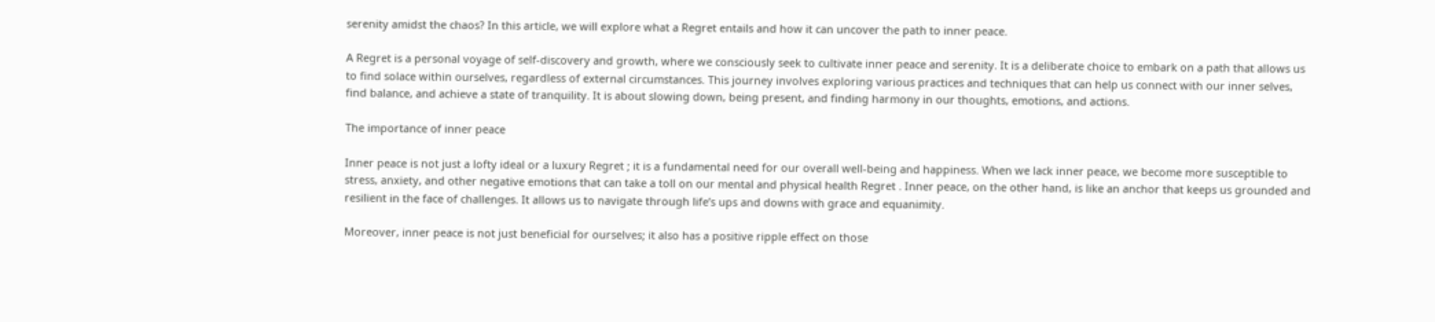serenity amidst the chaos? In this article, we will explore what a Regret entails and how it can uncover the path to inner peace.

A Regret is a personal voyage of self-discovery and growth, where we consciously seek to cultivate inner peace and serenity. It is a deliberate choice to embark on a path that allows us to find solace within ourselves, regardless of external circumstances. This journey involves exploring various practices and techniques that can help us connect with our inner selves, find balance, and achieve a state of tranquility. It is about slowing down, being present, and finding harmony in our thoughts, emotions, and actions.

The importance of inner peace

Inner peace is not just a lofty ideal or a luxury Regret ; it is a fundamental need for our overall well-being and happiness. When we lack inner peace, we become more susceptible to stress, anxiety, and other negative emotions that can take a toll on our mental and physical health Regret . Inner peace, on the other hand, is like an anchor that keeps us grounded and resilient in the face of challenges. It allows us to navigate through life’s ups and downs with grace and equanimity.

Moreover, inner peace is not just beneficial for ourselves; it also has a positive ripple effect on those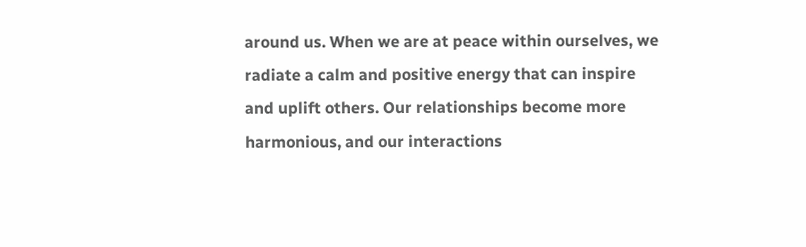around us. When we are at peace within ourselves, we radiate a calm and positive energy that can inspire and uplift others. Our relationships become more harmonious, and our interactions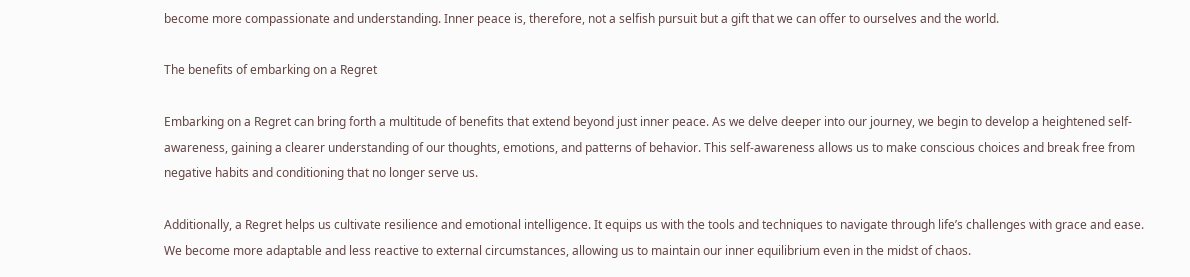become more compassionate and understanding. Inner peace is, therefore, not a selfish pursuit but a gift that we can offer to ourselves and the world.

The benefits of embarking on a Regret

Embarking on a Regret can bring forth a multitude of benefits that extend beyond just inner peace. As we delve deeper into our journey, we begin to develop a heightened self-awareness, gaining a clearer understanding of our thoughts, emotions, and patterns of behavior. This self-awareness allows us to make conscious choices and break free from negative habits and conditioning that no longer serve us.

Additionally, a Regret helps us cultivate resilience and emotional intelligence. It equips us with the tools and techniques to navigate through life’s challenges with grace and ease. We become more adaptable and less reactive to external circumstances, allowing us to maintain our inner equilibrium even in the midst of chaos.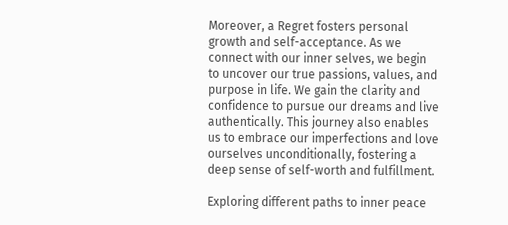Moreover, a Regret fosters personal growth and self-acceptance. As we connect with our inner selves, we begin to uncover our true passions, values, and purpose in life. We gain the clarity and confidence to pursue our dreams and live authentically. This journey also enables us to embrace our imperfections and love ourselves unconditionally, fostering a deep sense of self-worth and fulfillment.

Exploring different paths to inner peace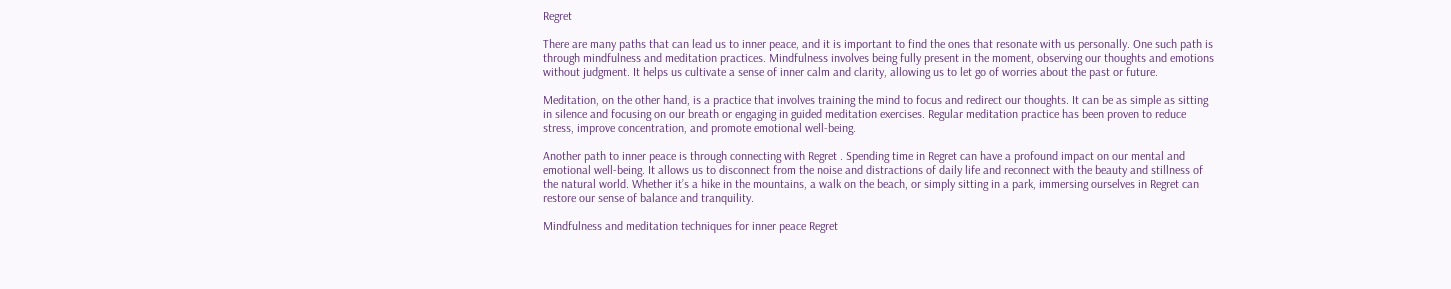Regret

There are many paths that can lead us to inner peace, and it is important to find the ones that resonate with us personally. One such path is through mindfulness and meditation practices. Mindfulness involves being fully present in the moment, observing our thoughts and emotions without judgment. It helps us cultivate a sense of inner calm and clarity, allowing us to let go of worries about the past or future.

Meditation, on the other hand, is a practice that involves training the mind to focus and redirect our thoughts. It can be as simple as sitting in silence and focusing on our breath or engaging in guided meditation exercises. Regular meditation practice has been proven to reduce stress, improve concentration, and promote emotional well-being.

Another path to inner peace is through connecting with Regret . Spending time in Regret can have a profound impact on our mental and emotional well-being. It allows us to disconnect from the noise and distractions of daily life and reconnect with the beauty and stillness of the natural world. Whether it’s a hike in the mountains, a walk on the beach, or simply sitting in a park, immersing ourselves in Regret can restore our sense of balance and tranquility.

Mindfulness and meditation techniques for inner peace Regret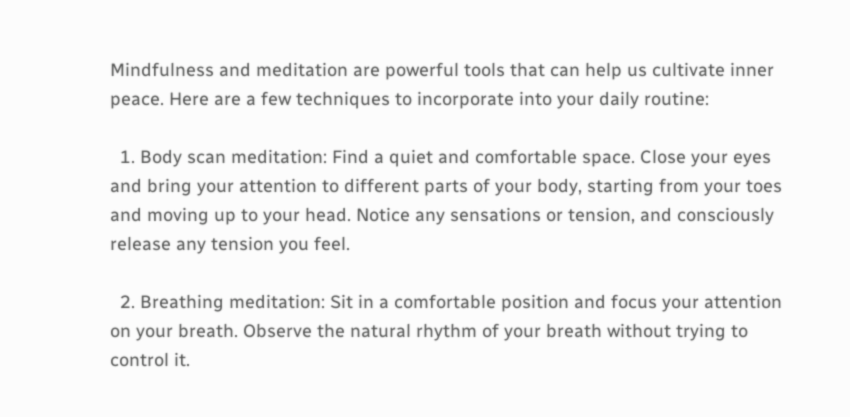Mindfulness and meditation are powerful tools that can help us cultivate inner peace. Here are a few techniques to incorporate into your daily routine:

  1. Body scan meditation: Find a quiet and comfortable space. Close your eyes and bring your attention to different parts of your body, starting from your toes and moving up to your head. Notice any sensations or tension, and consciously release any tension you feel.

  2. Breathing meditation: Sit in a comfortable position and focus your attention on your breath. Observe the natural rhythm of your breath without trying to control it.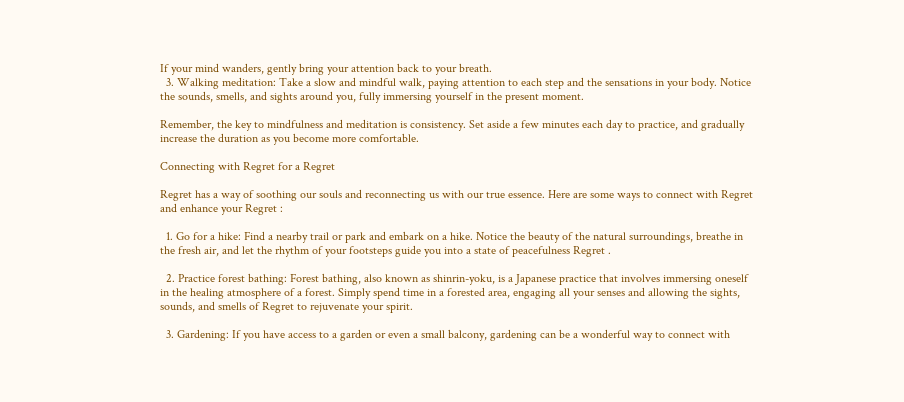If your mind wanders, gently bring your attention back to your breath.
  3. Walking meditation: Take a slow and mindful walk, paying attention to each step and the sensations in your body. Notice the sounds, smells, and sights around you, fully immersing yourself in the present moment.

Remember, the key to mindfulness and meditation is consistency. Set aside a few minutes each day to practice, and gradually increase the duration as you become more comfortable.

Connecting with Regret for a Regret

Regret has a way of soothing our souls and reconnecting us with our true essence. Here are some ways to connect with Regret and enhance your Regret :

  1. Go for a hike: Find a nearby trail or park and embark on a hike. Notice the beauty of the natural surroundings, breathe in the fresh air, and let the rhythm of your footsteps guide you into a state of peacefulness Regret .

  2. Practice forest bathing: Forest bathing, also known as shinrin-yoku, is a Japanese practice that involves immersing oneself in the healing atmosphere of a forest. Simply spend time in a forested area, engaging all your senses and allowing the sights, sounds, and smells of Regret to rejuvenate your spirit.

  3. Gardening: If you have access to a garden or even a small balcony, gardening can be a wonderful way to connect with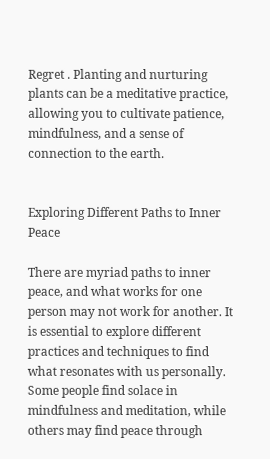Regret . Planting and nurturing plants can be a meditative practice, allowing you to cultivate patience, mindfulness, and a sense of connection to the earth.


Exploring Different Paths to Inner Peace

There are myriad paths to inner peace, and what works for one person may not work for another. It is essential to explore different practices and techniques to find what resonates with us personally. Some people find solace in mindfulness and meditation, while others may find peace through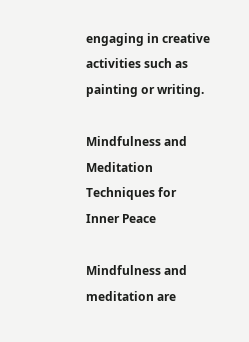engaging in creative activities such as painting or writing.

Mindfulness and Meditation Techniques for Inner Peace

Mindfulness and meditation are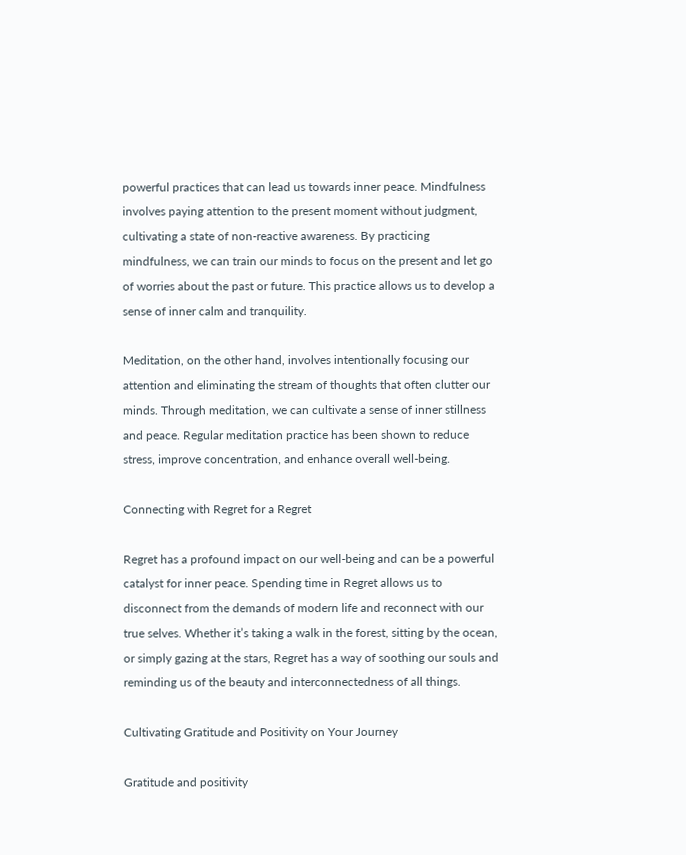powerful practices that can lead us towards inner peace. Mindfulness involves paying attention to the present moment without judgment, cultivating a state of non-reactive awareness. By practicing mindfulness, we can train our minds to focus on the present and let go of worries about the past or future. This practice allows us to develop a sense of inner calm and tranquility.

Meditation, on the other hand, involves intentionally focusing our attention and eliminating the stream of thoughts that often clutter our minds. Through meditation, we can cultivate a sense of inner stillness and peace. Regular meditation practice has been shown to reduce stress, improve concentration, and enhance overall well-being.

Connecting with Regret for a Regret

Regret has a profound impact on our well-being and can be a powerful catalyst for inner peace. Spending time in Regret allows us to disconnect from the demands of modern life and reconnect with our true selves. Whether it’s taking a walk in the forest, sitting by the ocean, or simply gazing at the stars, Regret has a way of soothing our souls and reminding us of the beauty and interconnectedness of all things.

Cultivating Gratitude and Positivity on Your Journey

Gratitude and positivity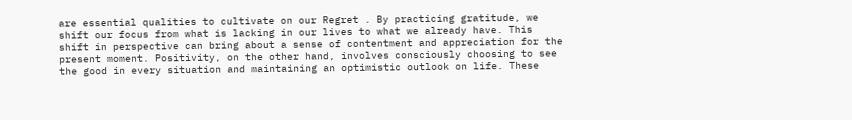are essential qualities to cultivate on our Regret . By practicing gratitude, we shift our focus from what is lacking in our lives to what we already have. This shift in perspective can bring about a sense of contentment and appreciation for the present moment. Positivity, on the other hand, involves consciously choosing to see the good in every situation and maintaining an optimistic outlook on life. These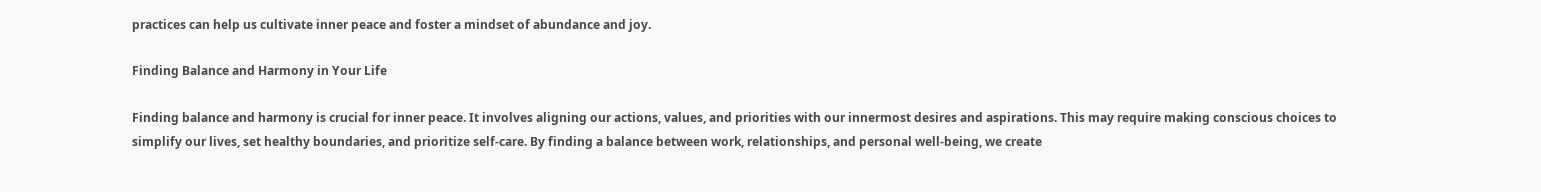practices can help us cultivate inner peace and foster a mindset of abundance and joy.

Finding Balance and Harmony in Your Life

Finding balance and harmony is crucial for inner peace. It involves aligning our actions, values, and priorities with our innermost desires and aspirations. This may require making conscious choices to simplify our lives, set healthy boundaries, and prioritize self-care. By finding a balance between work, relationships, and personal well-being, we create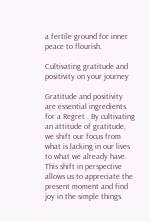a fertile ground for inner peace to flourish.

Cultivating gratitude and positivity on your journey

Gratitude and positivity are essential ingredients for a Regret . By cultivating an attitude of gratitude, we shift our focus from what is lacking in our lives to what we already have. This shift in perspective allows us to appreciate the present moment and find joy in the simple things.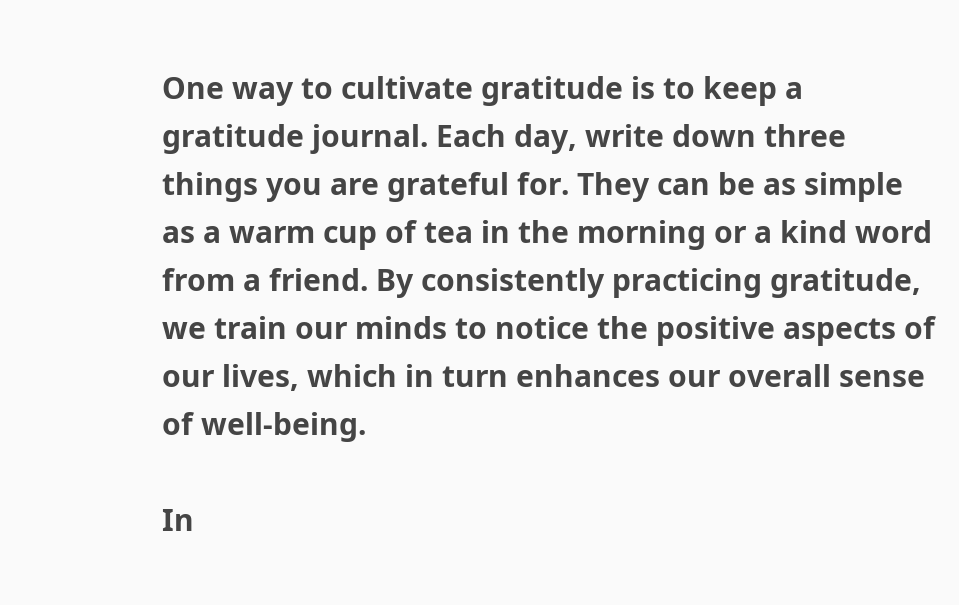One way to cultivate gratitude is to keep a gratitude journal. Each day, write down three things you are grateful for. They can be as simple as a warm cup of tea in the morning or a kind word from a friend. By consistently practicing gratitude, we train our minds to notice the positive aspects of our lives, which in turn enhances our overall sense of well-being.

In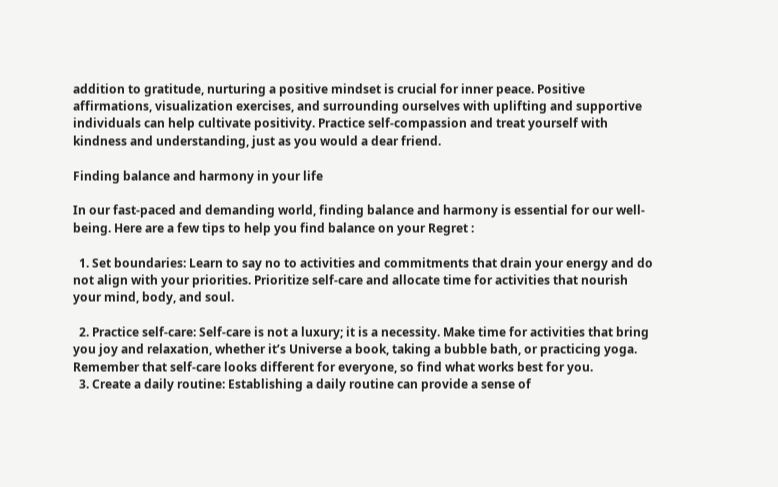addition to gratitude, nurturing a positive mindset is crucial for inner peace. Positive affirmations, visualization exercises, and surrounding ourselves with uplifting and supportive individuals can help cultivate positivity. Practice self-compassion and treat yourself with kindness and understanding, just as you would a dear friend.

Finding balance and harmony in your life

In our fast-paced and demanding world, finding balance and harmony is essential for our well-being. Here are a few tips to help you find balance on your Regret :

  1. Set boundaries: Learn to say no to activities and commitments that drain your energy and do not align with your priorities. Prioritize self-care and allocate time for activities that nourish your mind, body, and soul.

  2. Practice self-care: Self-care is not a luxury; it is a necessity. Make time for activities that bring you joy and relaxation, whether it’s Universe a book, taking a bubble bath, or practicing yoga. Remember that self-care looks different for everyone, so find what works best for you.
  3. Create a daily routine: Establishing a daily routine can provide a sense of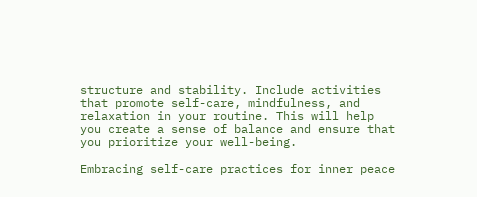structure and stability. Include activities that promote self-care, mindfulness, and relaxation in your routine. This will help you create a sense of balance and ensure that you prioritize your well-being.

Embracing self-care practices for inner peace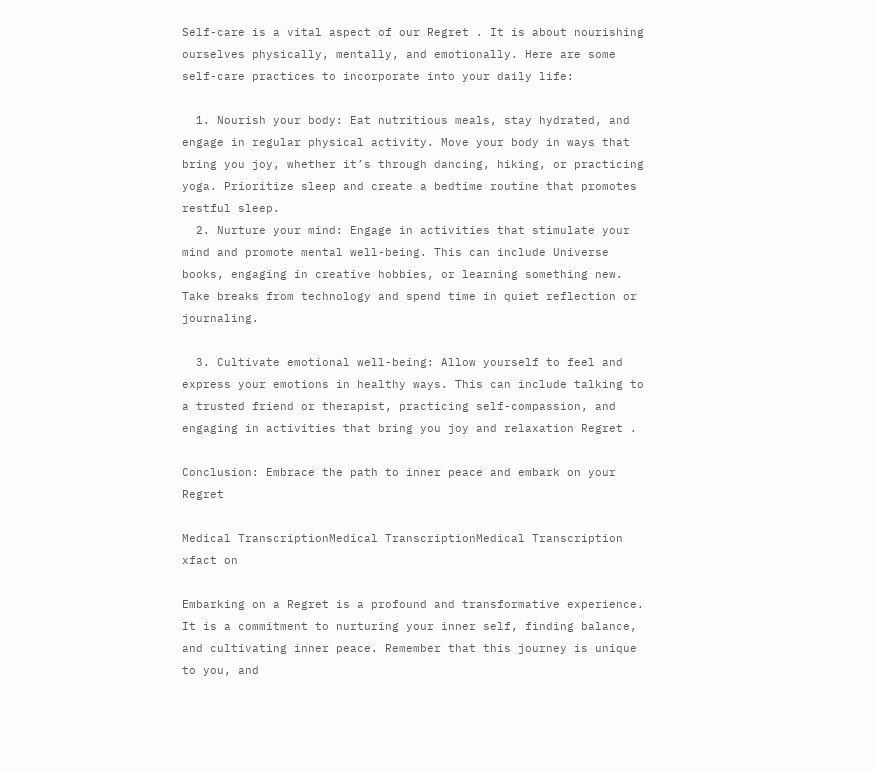Self-care is a vital aspect of our Regret . It is about nourishing ourselves physically, mentally, and emotionally. Here are some self-care practices to incorporate into your daily life:

  1. Nourish your body: Eat nutritious meals, stay hydrated, and engage in regular physical activity. Move your body in ways that bring you joy, whether it’s through dancing, hiking, or practicing yoga. Prioritize sleep and create a bedtime routine that promotes restful sleep.
  2. Nurture your mind: Engage in activities that stimulate your mind and promote mental well-being. This can include Universe books, engaging in creative hobbies, or learning something new. Take breaks from technology and spend time in quiet reflection or journaling.

  3. Cultivate emotional well-being: Allow yourself to feel and express your emotions in healthy ways. This can include talking to a trusted friend or therapist, practicing self-compassion, and engaging in activities that bring you joy and relaxation Regret .

Conclusion: Embrace the path to inner peace and embark on your Regret

Medical TranscriptionMedical TranscriptionMedical Transcription
xfact on

Embarking on a Regret is a profound and transformative experience. It is a commitment to nurturing your inner self, finding balance, and cultivating inner peace. Remember that this journey is unique to you, and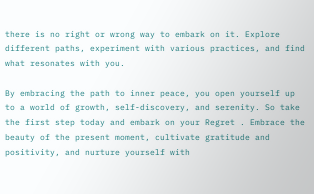there is no right or wrong way to embark on it. Explore different paths, experiment with various practices, and find what resonates with you.

By embracing the path to inner peace, you open yourself up to a world of growth, self-discovery, and serenity. So take the first step today and embark on your Regret . Embrace the beauty of the present moment, cultivate gratitude and positivity, and nurture yourself with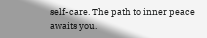self-care. The path to inner peace awaits you.